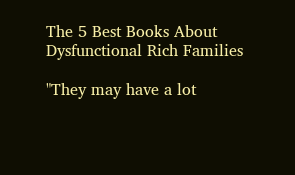The 5 Best Books About Dysfunctional Rich Families

"They may have a lot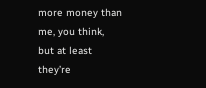more money than me, you think, but at least they’re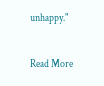unhappy."

Read More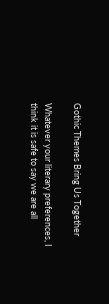Gothic Themes Bring Us Together

Whatever your literary preferences, I think it is safe to say we are all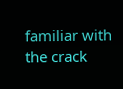familiar with the crack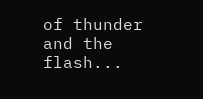of thunder and the flash...